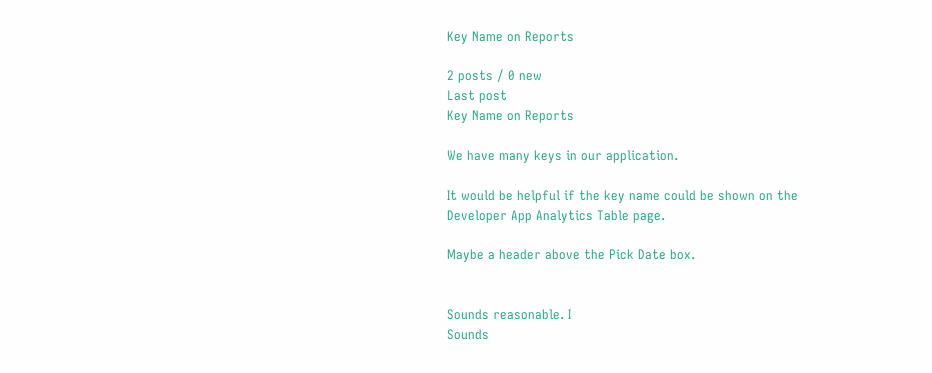Key Name on Reports

2 posts / 0 new
Last post
Key Name on Reports

We have many keys in our application.

It would be helpful if the key name could be shown on the Developer App Analytics Table page.

Maybe a header above the Pick Date box.


Sounds reasonable. I
Sounds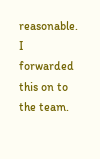reasonable. I forwarded this on to the team.